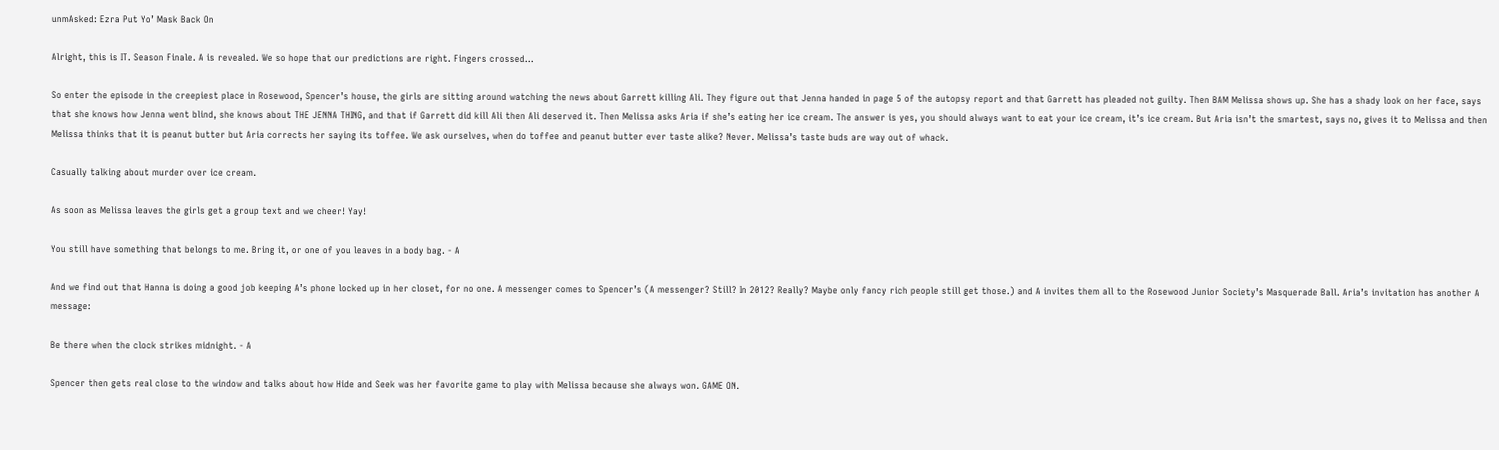unmAsked: Ezra Put Yo’ Mask Back On

Alright, this is IT. Season Finale. A is revealed. We so hope that our predictions are right. Fingers crossed…

So enter the episode in the creepiest place in Rosewood, Spencer’s house, the girls are sitting around watching the news about Garrett killing Ali. They figure out that Jenna handed in page 5 of the autopsy report and that Garrett has pleaded not guilty. Then BAM Melissa shows up. She has a shady look on her face, says that she knows how Jenna went blind, she knows about THE JENNA THING, and that if Garrett did kill Ali then Ali deserved it. Then Melissa asks Aria if she’s eating her ice cream. The answer is yes, you should always want to eat your ice cream, it’s ice cream. But Aria isn’t the smartest, says no, gives it to Melissa and then Melissa thinks that it is peanut butter but Aria corrects her saying its toffee. We ask ourselves, when do toffee and peanut butter ever taste alike? Never. Melissa’s taste buds are way out of whack.

Casually talking about murder over ice cream.

As soon as Melissa leaves the girls get a group text and we cheer! Yay!

You still have something that belongs to me. Bring it, or one of you leaves in a body bag. - A

And we find out that Hanna is doing a good job keeping A’s phone locked up in her closet, for no one. A messenger comes to Spencer’s (A messenger? Still? In 2012? Really? Maybe only fancy rich people still get those.) and A invites them all to the Rosewood Junior Society’s Masquerade Ball. Aria’s invitation has another A message:

Be there when the clock strikes midnight. - A

Spencer then gets real close to the window and talks about how Hide and Seek was her favorite game to play with Melissa because she always won. GAME ON.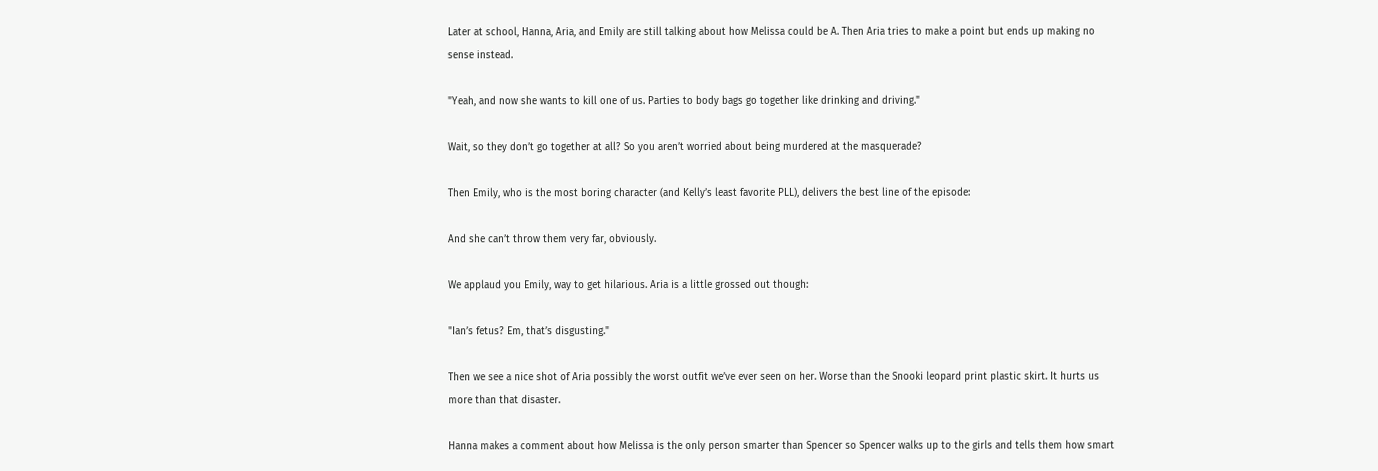Later at school, Hanna, Aria, and Emily are still talking about how Melissa could be A. Then Aria tries to make a point but ends up making no sense instead.

"Yeah, and now she wants to kill one of us. Parties to body bags go together like drinking and driving."

Wait, so they don’t go together at all? So you aren’t worried about being murdered at the masquerade?

Then Emily, who is the most boring character (and Kelly’s least favorite PLL), delivers the best line of the episode:

And she can’t throw them very far, obviously.

We applaud you Emily, way to get hilarious. Aria is a little grossed out though:

"Ian’s fetus? Em, that’s disgusting."

Then we see a nice shot of Aria possibly the worst outfit we’ve ever seen on her. Worse than the Snooki leopard print plastic skirt. It hurts us more than that disaster.

Hanna makes a comment about how Melissa is the only person smarter than Spencer so Spencer walks up to the girls and tells them how smart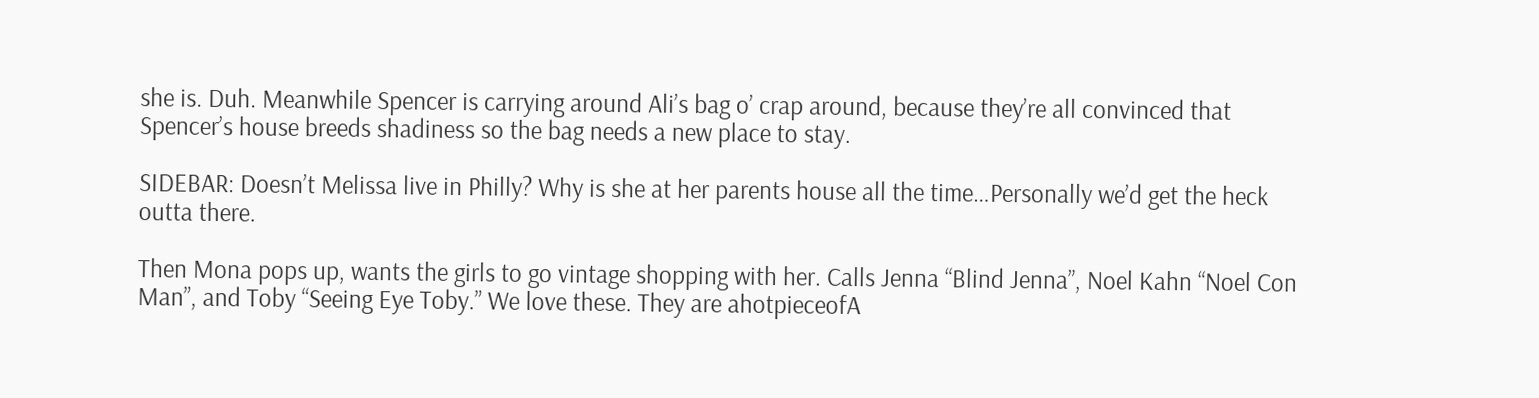she is. Duh. Meanwhile Spencer is carrying around Ali’s bag o’ crap around, because they’re all convinced that Spencer’s house breeds shadiness so the bag needs a new place to stay.

SIDEBAR: Doesn’t Melissa live in Philly? Why is she at her parents house all the time…Personally we’d get the heck outta there.

Then Mona pops up, wants the girls to go vintage shopping with her. Calls Jenna “Blind Jenna”, Noel Kahn “Noel Con Man”, and Toby “Seeing Eye Toby.” We love these. They are ahotpieceofA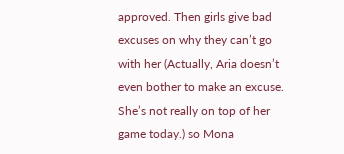approved. Then girls give bad excuses on why they can’t go with her (Actually, Aria doesn’t even bother to make an excuse. She’s not really on top of her game today.) so Mona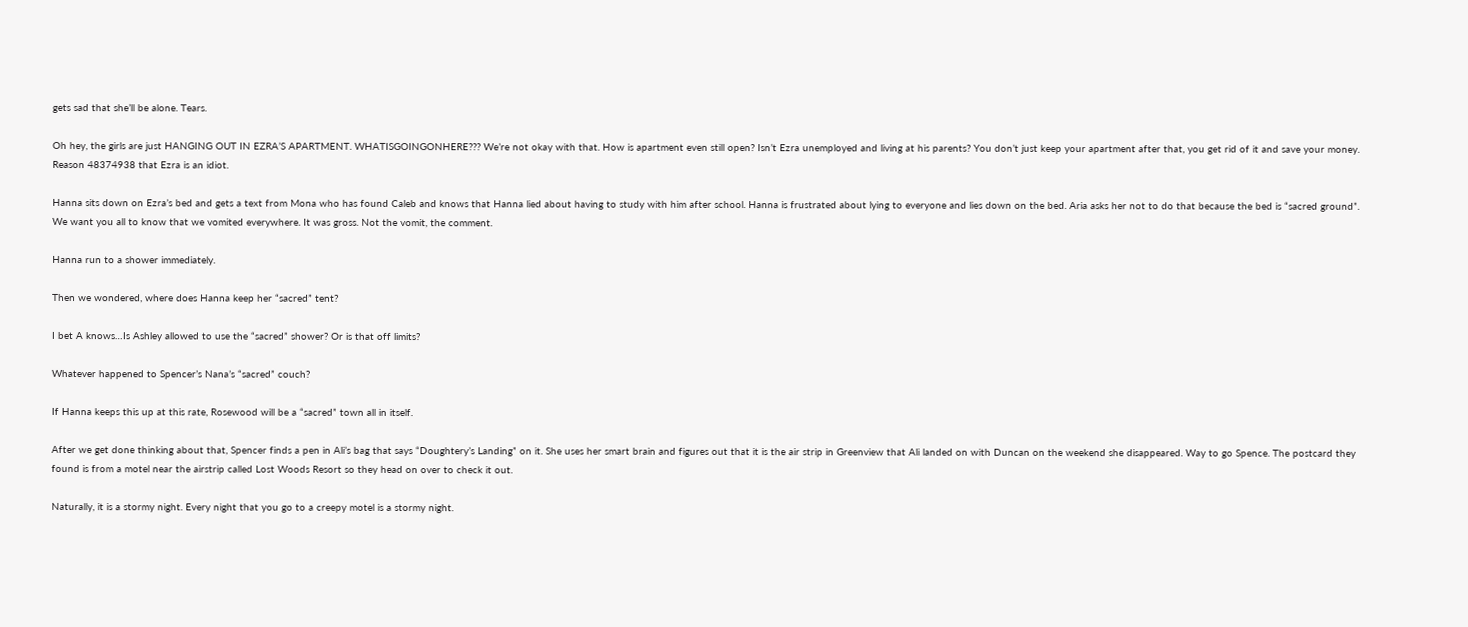gets sad that she’ll be alone. Tears.

Oh hey, the girls are just HANGING OUT IN EZRA’S APARTMENT. WHATISGOINGONHERE??? We’re not okay with that. How is apartment even still open? Isn’t Ezra unemployed and living at his parents? You don’t just keep your apartment after that, you get rid of it and save your money. Reason 48374938 that Ezra is an idiot.

Hanna sits down on Ezra’s bed and gets a text from Mona who has found Caleb and knows that Hanna lied about having to study with him after school. Hanna is frustrated about lying to everyone and lies down on the bed. Aria asks her not to do that because the bed is “sacred ground”. We want you all to know that we vomited everywhere. It was gross. Not the vomit, the comment.

Hanna run to a shower immediately.

Then we wondered, where does Hanna keep her “sacred” tent?

I bet A knows…Is Ashley allowed to use the “sacred” shower? Or is that off limits?

Whatever happened to Spencer’s Nana’s “sacred” couch?

If Hanna keeps this up at this rate, Rosewood will be a “sacred” town all in itself.

After we get done thinking about that, Spencer finds a pen in Ali’s bag that says “Doughtery’s Landing” on it. She uses her smart brain and figures out that it is the air strip in Greenview that Ali landed on with Duncan on the weekend she disappeared. Way to go Spence. The postcard they found is from a motel near the airstrip called Lost Woods Resort so they head on over to check it out.

Naturally, it is a stormy night. Every night that you go to a creepy motel is a stormy night.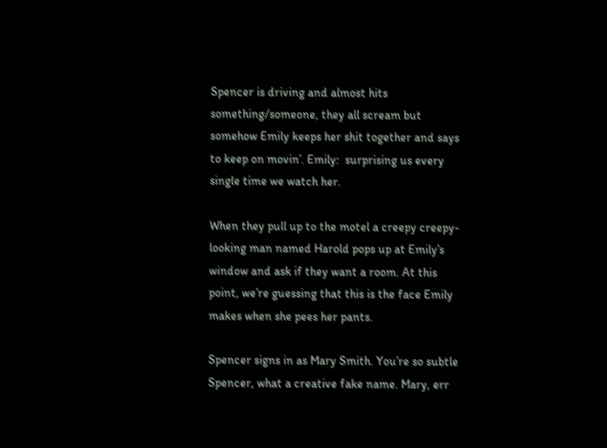Spencer is driving and almost hits something/someone, they all scream but somehow Emily keeps her shit together and says to keep on movin’. Emily:  surprising us every single time we watch her.

When they pull up to the motel a creepy creepy-looking man named Harold pops up at Emily’s window and ask if they want a room. At this point, we’re guessing that this is the face Emily makes when she pees her pants.

Spencer signs in as Mary Smith. You’re so subtle Spencer, what a creative fake name. Mary, err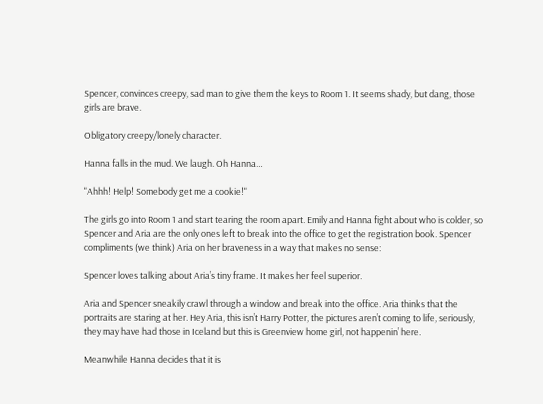Spencer, convinces creepy, sad man to give them the keys to Room 1. It seems shady, but dang, those girls are brave.

Obligatory creepy/lonely character.

Hanna falls in the mud. We laugh. Oh Hanna…

"Ahhh! Help! Somebody get me a cookie!"

The girls go into Room 1 and start tearing the room apart. Emily and Hanna fight about who is colder, so Spencer and Aria are the only ones left to break into the office to get the registration book. Spencer compliments (we think) Aria on her braveness in a way that makes no sense:

Spencer loves talking about Aria’s tiny frame. It makes her feel superior.

Aria and Spencer sneakily crawl through a window and break into the office. Aria thinks that the portraits are staring at her. Hey Aria, this isn’t Harry Potter, the pictures aren’t coming to life, seriously, they may have had those in Iceland but this is Greenview home girl, not happenin’ here.

Meanwhile Hanna decides that it is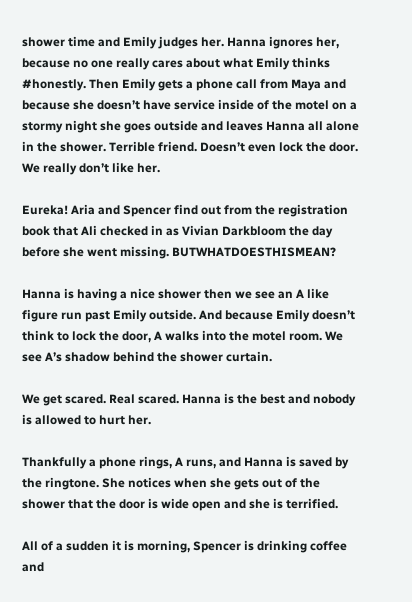shower time and Emily judges her. Hanna ignores her, because no one really cares about what Emily thinks #honestly. Then Emily gets a phone call from Maya and because she doesn’t have service inside of the motel on a stormy night she goes outside and leaves Hanna all alone in the shower. Terrible friend. Doesn’t even lock the door. We really don’t like her.

Eureka! Aria and Spencer find out from the registration book that Ali checked in as Vivian Darkbloom the day before she went missing. BUTWHATDOESTHISMEAN?

Hanna is having a nice shower then we see an A like figure run past Emily outside. And because Emily doesn’t think to lock the door, A walks into the motel room. We see A’s shadow behind the shower curtain.

We get scared. Real scared. Hanna is the best and nobody is allowed to hurt her.

Thankfully a phone rings, A runs, and Hanna is saved by the ringtone. She notices when she gets out of the shower that the door is wide open and she is terrified.

All of a sudden it is morning, Spencer is drinking coffee and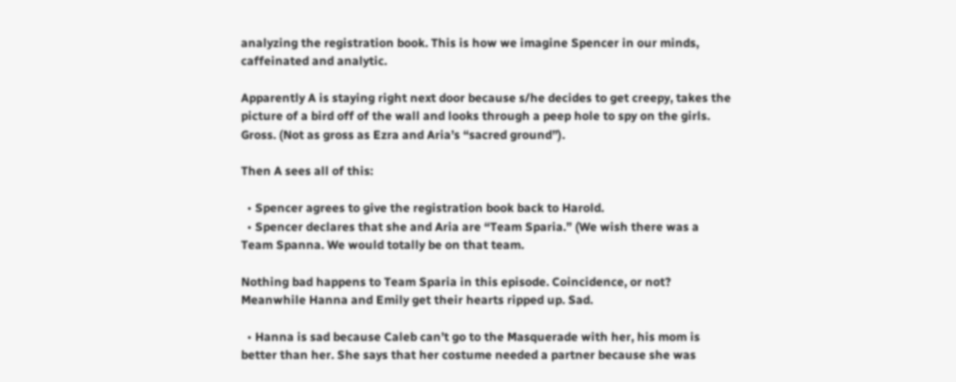analyzing the registration book. This is how we imagine Spencer in our minds, caffeinated and analytic.

Apparently A is staying right next door because s/he decides to get creepy, takes the picture of a bird off of the wall and looks through a peep hole to spy on the girls. Gross. (Not as gross as Ezra and Aria’s “sacred ground”).

Then A sees all of this:

  • Spencer agrees to give the registration book back to Harold.
  • Spencer declares that she and Aria are “Team Sparia.” (We wish there was a Team Spanna. We would totally be on that team.

Nothing bad happens to Team Sparia in this episode. Coincidence, or not? Meanwhile Hanna and Emily get their hearts ripped up. Sad.

  • Hanna is sad because Caleb can’t go to the Masquerade with her, his mom is better than her. She says that her costume needed a partner because she was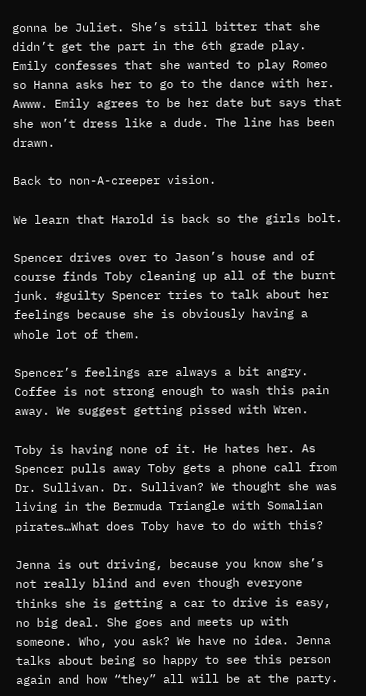gonna be Juliet. She’s still bitter that she didn’t get the part in the 6th grade play. Emily confesses that she wanted to play Romeo so Hanna asks her to go to the dance with her. Awww. Emily agrees to be her date but says that she won’t dress like a dude. The line has been drawn.

Back to non-A-creeper vision.

We learn that Harold is back so the girls bolt.

Spencer drives over to Jason’s house and of course finds Toby cleaning up all of the burnt junk. #guilty Spencer tries to talk about her feelings because she is obviously having a whole lot of them.

Spencer’s feelings are always a bit angry. Coffee is not strong enough to wash this pain away. We suggest getting pissed with Wren.

Toby is having none of it. He hates her. As Spencer pulls away Toby gets a phone call from Dr. Sullivan. Dr. Sullivan? We thought she was living in the Bermuda Triangle with Somalian pirates…What does Toby have to do with this?

Jenna is out driving, because you know she’s not really blind and even though everyone thinks she is getting a car to drive is easy, no big deal. She goes and meets up with someone. Who, you ask? We have no idea. Jenna talks about being so happy to see this person again and how “they” all will be at the party.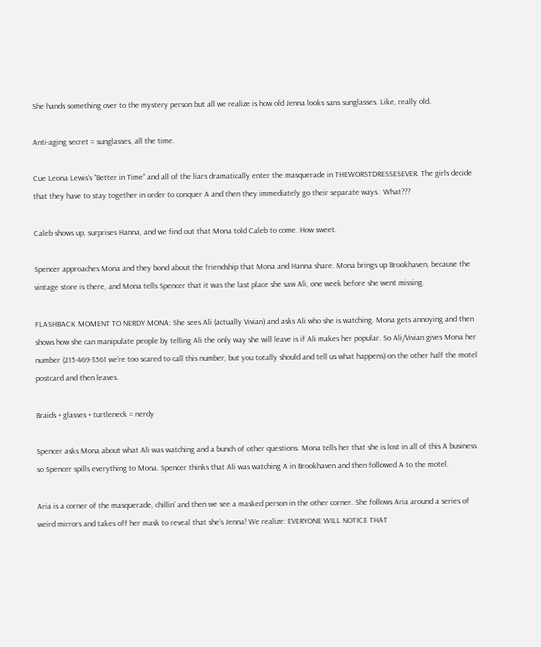She hands something over to the mystery person but all we realize is how old Jenna looks sans sunglasses. Like, really old.

Anti-aging secret = sunglasses, all the time.

Cue Leona Lewis’s “Better in Time” and all of the liars dramatically enter the masquerade in THEWORSTDRESSESEVER. The girls decide that they have to stay together in order to conquer A and then they immediately go their separate ways.  What???

Caleb shows up, surprises Hanna, and we find out that Mona told Caleb to come. How sweet.

Spencer approaches Mona and they bond about the friendship that Mona and Hanna share. Mona brings up Brookhaven, because the vintage store is there, and Mona tells Spencer that it was the last place she saw Ali, one week before she went missing.

FLASHBACK MOMENT TO NERDY MONA: She sees Ali (actually Vivian) and asks Ali who she is watching. Mona gets annoying and then shows how she can manipulate people by telling Ali the only way she will leave is if Ali makes her popular. So Ali/Vivian gives Mona her number (215-469-3561 we’re too scared to call this number, but you totally should and tell us what happens) on the other half the motel postcard and then leaves.

Braids + glasses + turtleneck = nerdy

Spencer asks Mona about what Ali was watching and a bunch of other questions. Mona tells her that she is lost in all of this A business so Spencer spills everything to Mona. Spencer thinks that Ali was watching A in Brookhaven and then followed A to the motel.

Aria is a corner of the masquerade, chillin’ and then we see a masked person in the other corner. She follows Aria around a series of weird mirrors and takes off her mask to reveal that she’s Jenna! We realize: EVERYONE WILL NOTICE THAT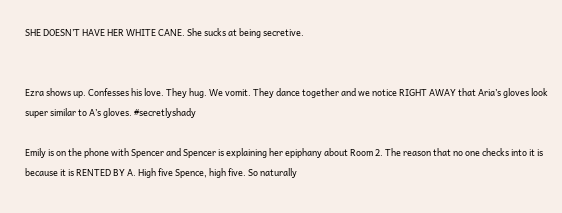SHE DOESN’T HAVE HER WHITE CANE. She sucks at being secretive.


Ezra shows up. Confesses his love. They hug. We vomit. They dance together and we notice RIGHT AWAY that Aria’s gloves look super similar to A’s gloves. #secretlyshady

Emily is on the phone with Spencer and Spencer is explaining her epiphany about Room 2. The reason that no one checks into it is because it is RENTED BY A. High five Spence, high five. So naturally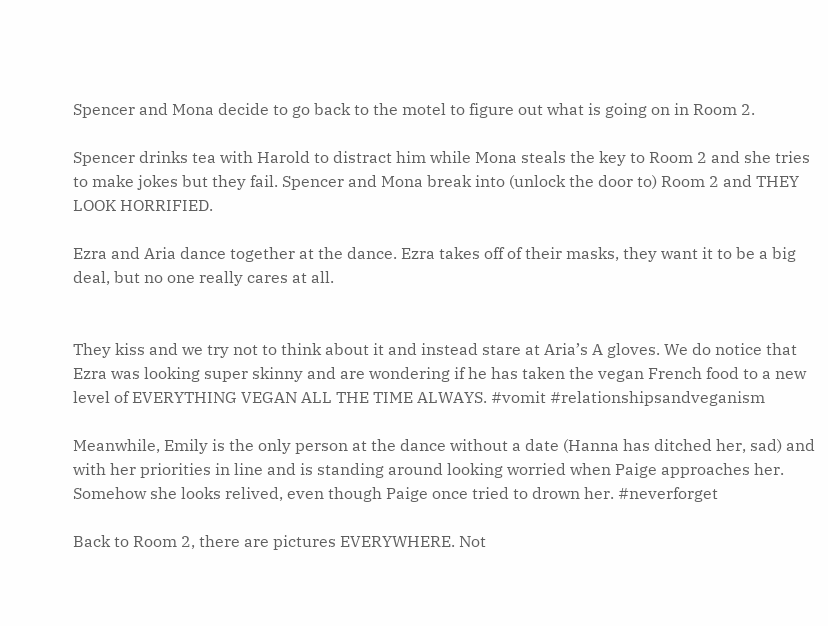Spencer and Mona decide to go back to the motel to figure out what is going on in Room 2.

Spencer drinks tea with Harold to distract him while Mona steals the key to Room 2 and she tries to make jokes but they fail. Spencer and Mona break into (unlock the door to) Room 2 and THEY LOOK HORRIFIED.

Ezra and Aria dance together at the dance. Ezra takes off of their masks, they want it to be a big deal, but no one really cares at all.


They kiss and we try not to think about it and instead stare at Aria’s A gloves. We do notice that Ezra was looking super skinny and are wondering if he has taken the vegan French food to a new level of EVERYTHING VEGAN ALL THE TIME ALWAYS. #vomit #relationshipsandveganism

Meanwhile, Emily is the only person at the dance without a date (Hanna has ditched her, sad) and with her priorities in line and is standing around looking worried when Paige approaches her. Somehow she looks relived, even though Paige once tried to drown her. #neverforget

Back to Room 2, there are pictures EVERYWHERE. Not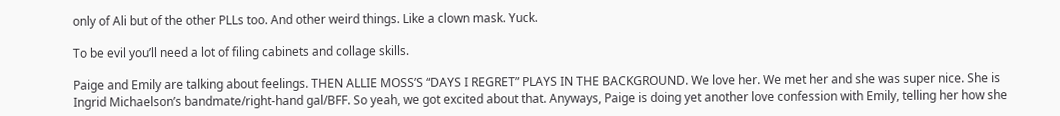only of Ali but of the other PLLs too. And other weird things. Like a clown mask. Yuck.

To be evil you’ll need a lot of filing cabinets and collage skills.

Paige and Emily are talking about feelings. THEN ALLIE MOSS’S “DAYS I REGRET” PLAYS IN THE BACKGROUND. We love her. We met her and she was super nice. She is Ingrid Michaelson’s bandmate/right-hand gal/BFF. So yeah, we got excited about that. Anyways, Paige is doing yet another love confession with Emily, telling her how she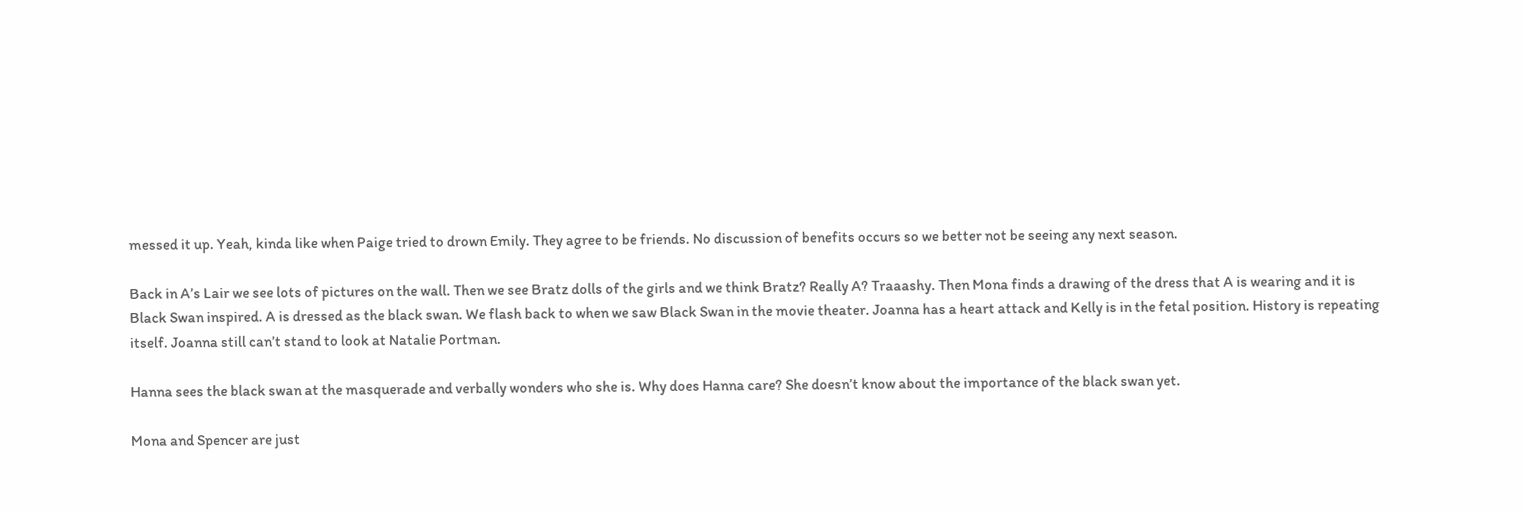messed it up. Yeah, kinda like when Paige tried to drown Emily. They agree to be friends. No discussion of benefits occurs so we better not be seeing any next season.

Back in A’s Lair we see lots of pictures on the wall. Then we see Bratz dolls of the girls and we think Bratz? Really A? Traaashy. Then Mona finds a drawing of the dress that A is wearing and it is Black Swan inspired. A is dressed as the black swan. We flash back to when we saw Black Swan in the movie theater. Joanna has a heart attack and Kelly is in the fetal position. History is repeating itself. Joanna still can’t stand to look at Natalie Portman.

Hanna sees the black swan at the masquerade and verbally wonders who she is. Why does Hanna care? She doesn’t know about the importance of the black swan yet.

Mona and Spencer are just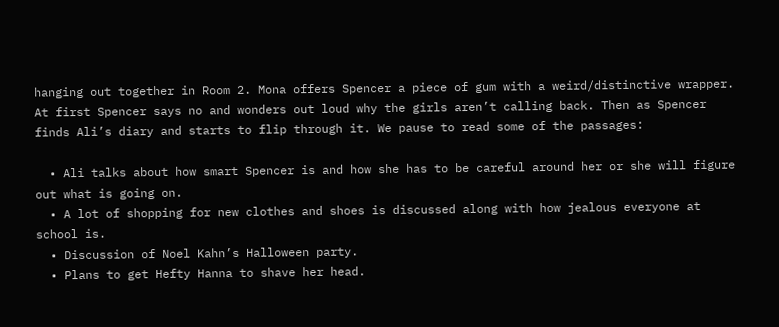hanging out together in Room 2. Mona offers Spencer a piece of gum with a weird/distinctive wrapper. At first Spencer says no and wonders out loud why the girls aren’t calling back. Then as Spencer finds Ali’s diary and starts to flip through it. We pause to read some of the passages:

  • Ali talks about how smart Spencer is and how she has to be careful around her or she will figure out what is going on.
  • A lot of shopping for new clothes and shoes is discussed along with how jealous everyone at school is.
  • Discussion of Noel Kahn’s Halloween party.
  • Plans to get Hefty Hanna to shave her head.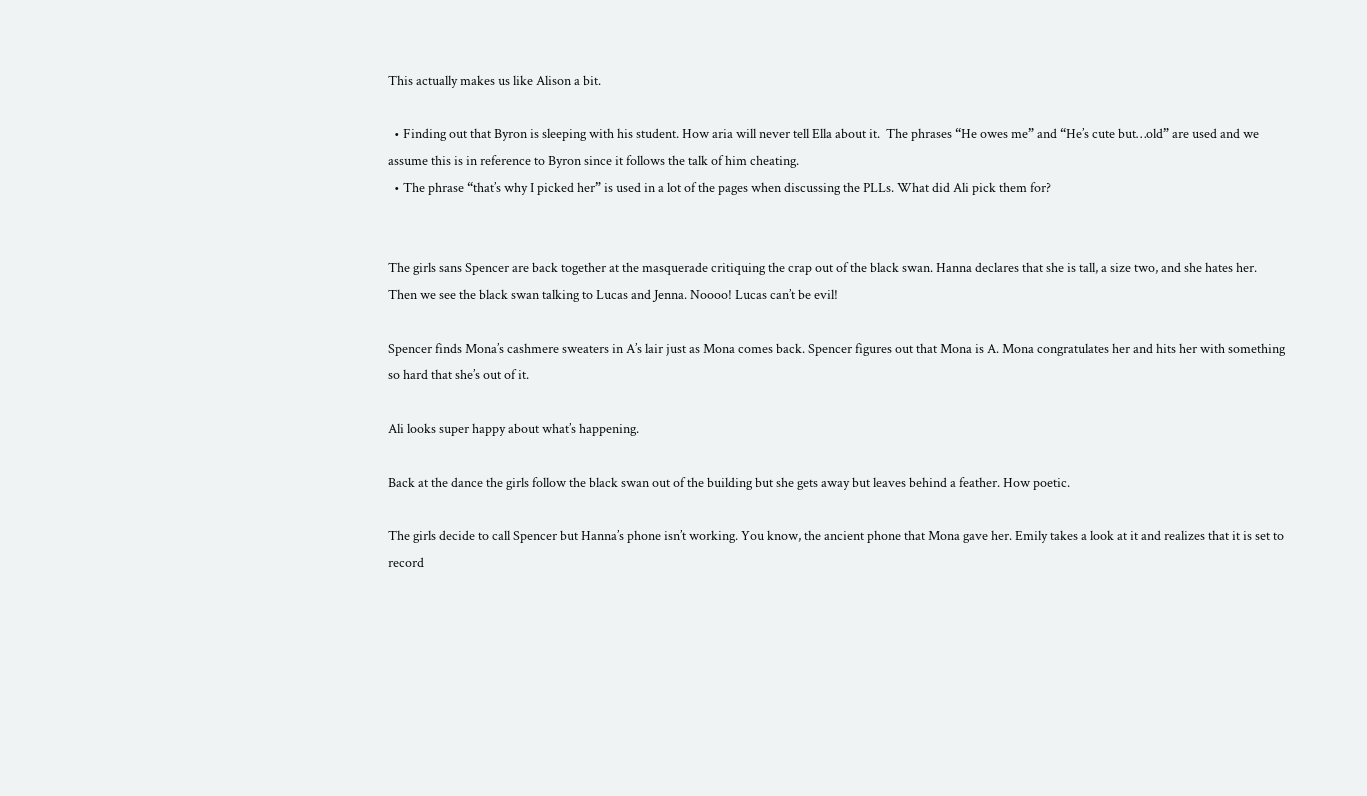This actually makes us like Alison a bit.

  • Finding out that Byron is sleeping with his student. How aria will never tell Ella about it.  The phrases “He owes me” and “He’s cute but…old” are used and we assume this is in reference to Byron since it follows the talk of him cheating.
  • The phrase “that’s why I picked her” is used in a lot of the pages when discussing the PLLs. What did Ali pick them for?


The girls sans Spencer are back together at the masquerade critiquing the crap out of the black swan. Hanna declares that she is tall, a size two, and she hates her. Then we see the black swan talking to Lucas and Jenna. Noooo! Lucas can’t be evil!

Spencer finds Mona’s cashmere sweaters in A’s lair just as Mona comes back. Spencer figures out that Mona is A. Mona congratulates her and hits her with something so hard that she’s out of it.

Ali looks super happy about what’s happening.

Back at the dance the girls follow the black swan out of the building but she gets away but leaves behind a feather. How poetic.

The girls decide to call Spencer but Hanna’s phone isn’t working. You know, the ancient phone that Mona gave her. Emily takes a look at it and realizes that it is set to record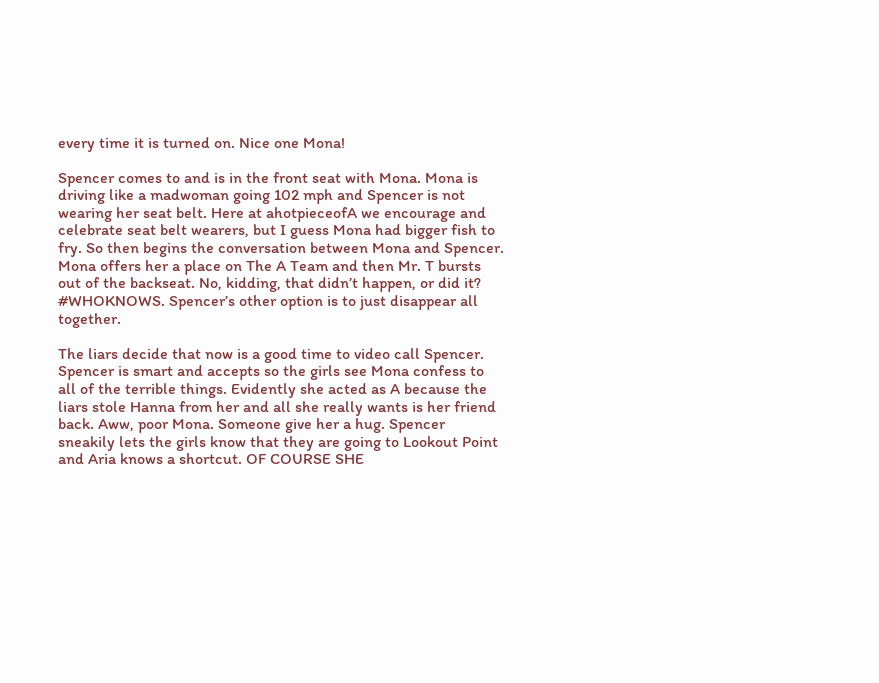every time it is turned on. Nice one Mona!

Spencer comes to and is in the front seat with Mona. Mona is driving like a madwoman going 102 mph and Spencer is not wearing her seat belt. Here at ahotpieceofA we encourage and celebrate seat belt wearers, but I guess Mona had bigger fish to fry. So then begins the conversation between Mona and Spencer. Mona offers her a place on The A Team and then Mr. T bursts out of the backseat. No, kidding, that didn’t happen, or did it? #WHOKNOWS. Spencer’s other option is to just disappear all together.

The liars decide that now is a good time to video call Spencer. Spencer is smart and accepts so the girls see Mona confess to all of the terrible things. Evidently she acted as A because the liars stole Hanna from her and all she really wants is her friend back. Aww, poor Mona. Someone give her a hug. Spencer sneakily lets the girls know that they are going to Lookout Point and Aria knows a shortcut. OF COURSE SHE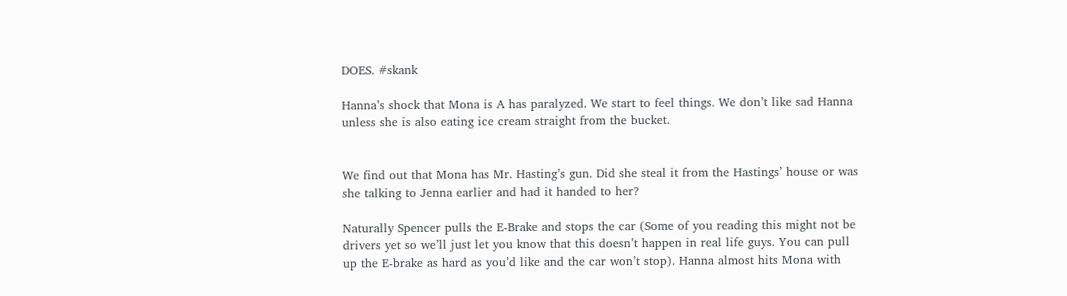DOES. #skank

Hanna’s shock that Mona is A has paralyzed. We start to feel things. We don’t like sad Hanna unless she is also eating ice cream straight from the bucket.


We find out that Mona has Mr. Hasting’s gun. Did she steal it from the Hastings’ house or was she talking to Jenna earlier and had it handed to her?

Naturally Spencer pulls the E-Brake and stops the car (Some of you reading this might not be drivers yet so we’ll just let you know that this doesn’t happen in real life guys. You can pull up the E-brake as hard as you’d like and the car won’t stop). Hanna almost hits Mona with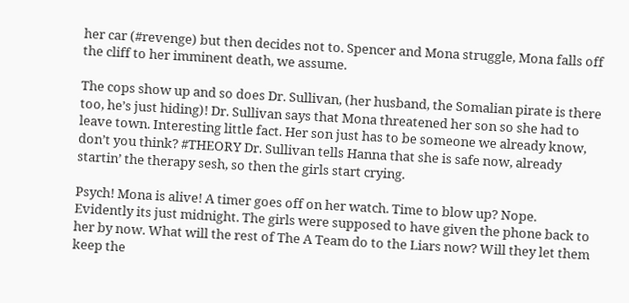her car (#revenge) but then decides not to. Spencer and Mona struggle, Mona falls off the cliff to her imminent death, we assume.

The cops show up and so does Dr. Sullivan, (her husband, the Somalian pirate is there too, he’s just hiding)! Dr. Sullivan says that Mona threatened her son so she had to leave town. Interesting little fact. Her son just has to be someone we already know, don’t you think? #THEORY Dr. Sullivan tells Hanna that she is safe now, already startin’ the therapy sesh, so then the girls start crying.

Psych! Mona is alive! A timer goes off on her watch. Time to blow up? Nope. Evidently its just midnight. The girls were supposed to have given the phone back to her by now. What will the rest of The A Team do to the Liars now? Will they let them keep the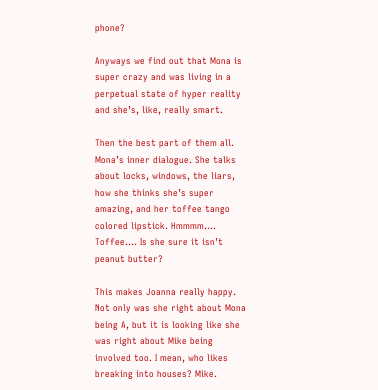phone?

Anyways we find out that Mona is super crazy and was living in a perpetual state of hyper reality and she’s, like, really smart.

Then the best part of them all. Mona’s inner dialogue. She talks about locks, windows, the liars, how she thinks she’s super amazing, and her toffee tango colored lipstick. Hmmmm…. Toffee…. Is she sure it isn’t peanut butter?

This makes Joanna really happy. Not only was she right about Mona being A, but it is looking like she was right about Mike being involved too. I mean, who likes breaking into houses? Mike.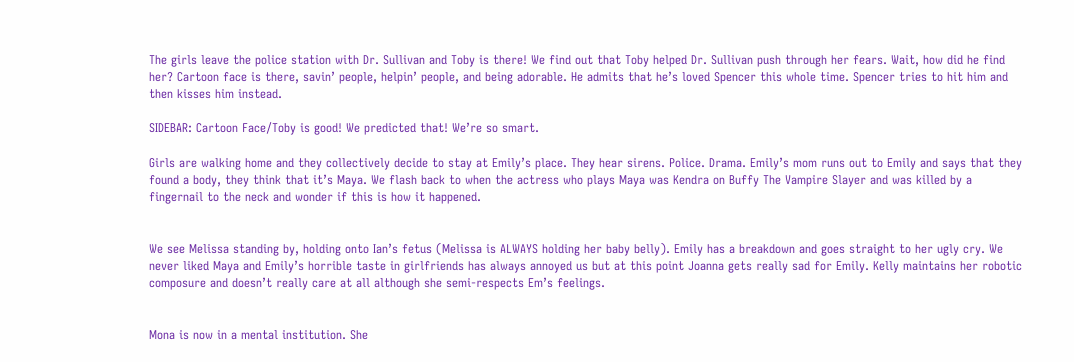The girls leave the police station with Dr. Sullivan and Toby is there! We find out that Toby helped Dr. Sullivan push through her fears. Wait, how did he find her? Cartoon face is there, savin’ people, helpin’ people, and being adorable. He admits that he’s loved Spencer this whole time. Spencer tries to hit him and then kisses him instead.

SIDEBAR: Cartoon Face/Toby is good! We predicted that! We’re so smart.

Girls are walking home and they collectively decide to stay at Emily’s place. They hear sirens. Police. Drama. Emily’s mom runs out to Emily and says that they found a body, they think that it’s Maya. We flash back to when the actress who plays Maya was Kendra on Buffy The Vampire Slayer and was killed by a fingernail to the neck and wonder if this is how it happened.


We see Melissa standing by, holding onto Ian’s fetus (Melissa is ALWAYS holding her baby belly). Emily has a breakdown and goes straight to her ugly cry. We never liked Maya and Emily’s horrible taste in girlfriends has always annoyed us but at this point Joanna gets really sad for Emily. Kelly maintains her robotic composure and doesn’t really care at all although she semi-respects Em’s feelings.


Mona is now in a mental institution. She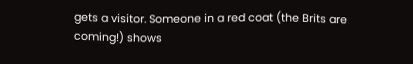gets a visitor. Someone in a red coat (the Brits are coming!) shows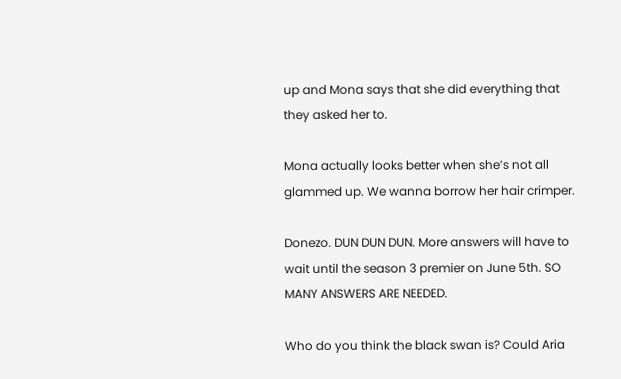up and Mona says that she did everything that they asked her to.

Mona actually looks better when she’s not all glammed up. We wanna borrow her hair crimper.

Donezo. DUN DUN DUN. More answers will have to wait until the season 3 premier on June 5th. SO MANY ANSWERS ARE NEEDED.

Who do you think the black swan is? Could Aria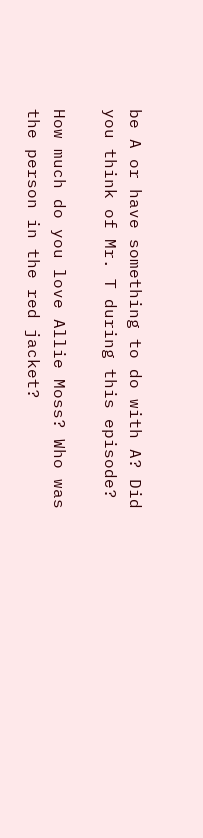be A or have something to do with A? Did you think of Mr. T during this episode?

How much do you love Allie Moss? Who was the person in the red jacket?